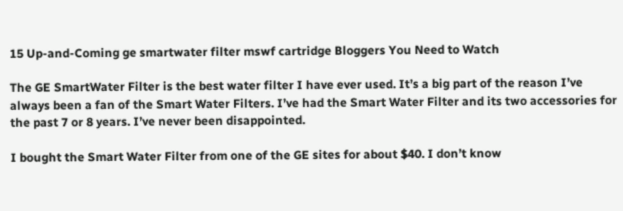15 Up-and-Coming ge smartwater filter mswf cartridge Bloggers You Need to Watch

The GE SmartWater Filter is the best water filter I have ever used. It’s a big part of the reason I’ve always been a fan of the Smart Water Filters. I’ve had the Smart Water Filter and its two accessories for the past 7 or 8 years. I’ve never been disappointed.

I bought the Smart Water Filter from one of the GE sites for about $40. I don’t know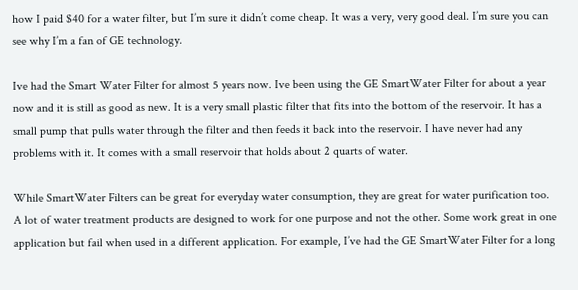how I paid $40 for a water filter, but I’m sure it didn’t come cheap. It was a very, very good deal. I’m sure you can see why I’m a fan of GE technology.

Ive had the Smart Water Filter for almost 5 years now. Ive been using the GE SmartWater Filter for about a year now and it is still as good as new. It is a very small plastic filter that fits into the bottom of the reservoir. It has a small pump that pulls water through the filter and then feeds it back into the reservoir. I have never had any problems with it. It comes with a small reservoir that holds about 2 quarts of water.

While SmartWater Filters can be great for everyday water consumption, they are great for water purification too. A lot of water treatment products are designed to work for one purpose and not the other. Some work great in one application but fail when used in a different application. For example, I’ve had the GE SmartWater Filter for a long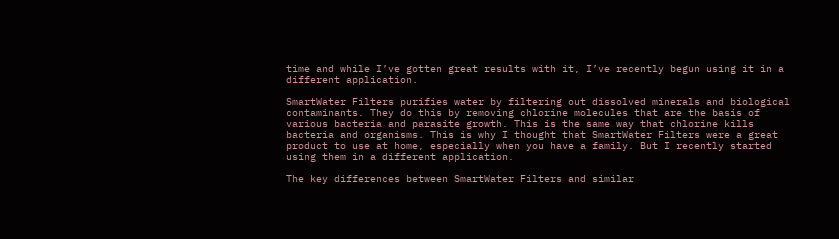time and while I’ve gotten great results with it, I’ve recently begun using it in a different application.

SmartWater Filters purifies water by filtering out dissolved minerals and biological contaminants. They do this by removing chlorine molecules that are the basis of various bacteria and parasite growth. This is the same way that chlorine kills bacteria and organisms. This is why I thought that SmartWater Filters were a great product to use at home, especially when you have a family. But I recently started using them in a different application.

The key differences between SmartWater Filters and similar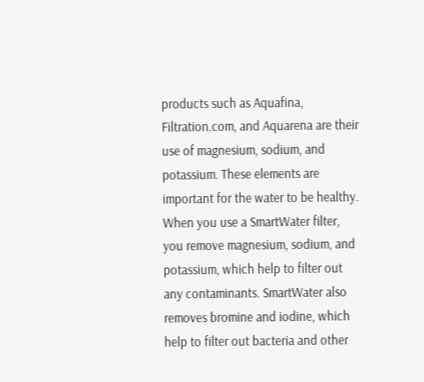products such as Aquafina, Filtration.com, and Aquarena are their use of magnesium, sodium, and potassium. These elements are important for the water to be healthy. When you use a SmartWater filter, you remove magnesium, sodium, and potassium, which help to filter out any contaminants. SmartWater also removes bromine and iodine, which help to filter out bacteria and other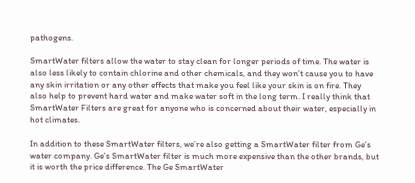pathogens.

SmartWater filters allow the water to stay clean for longer periods of time. The water is also less likely to contain chlorine and other chemicals, and they won’t cause you to have any skin irritation or any other effects that make you feel like your skin is on fire. They also help to prevent hard water and make water soft in the long term. I really think that SmartWater Filters are great for anyone who is concerned about their water, especially in hot climates.

In addition to these SmartWater filters, we’re also getting a SmartWater filter from Ge’s water company. Ge’s SmartWater filter is much more expensive than the other brands, but it is worth the price difference. The Ge SmartWater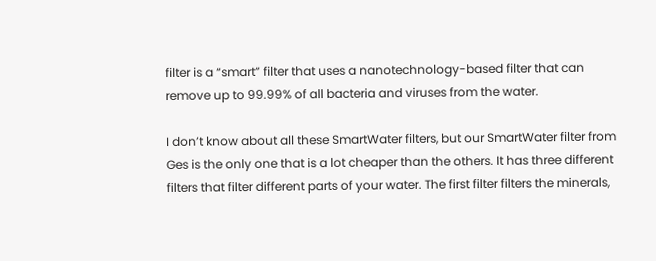filter is a “smart” filter that uses a nanotechnology-based filter that can remove up to 99.99% of all bacteria and viruses from the water.

I don’t know about all these SmartWater filters, but our SmartWater filter from Ges is the only one that is a lot cheaper than the others. It has three different filters that filter different parts of your water. The first filter filters the minerals,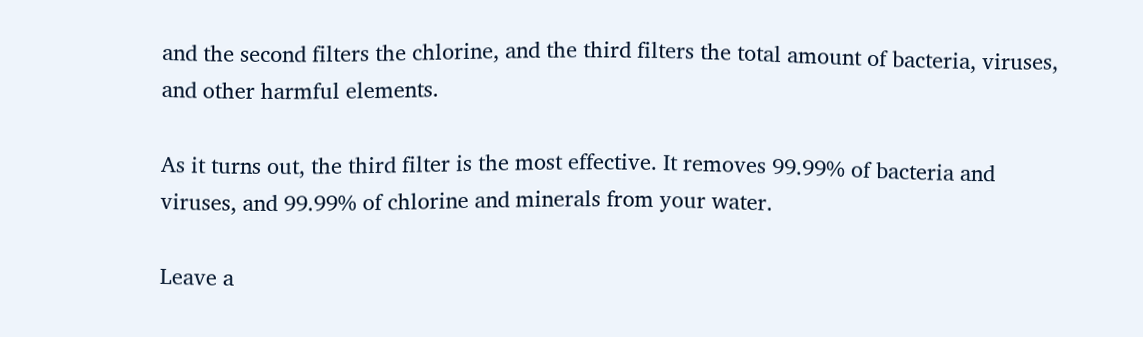and the second filters the chlorine, and the third filters the total amount of bacteria, viruses, and other harmful elements.

As it turns out, the third filter is the most effective. It removes 99.99% of bacteria and viruses, and 99.99% of chlorine and minerals from your water.

Leave a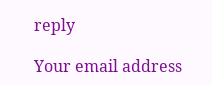reply

Your email address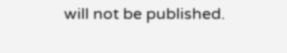will not be published.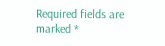Required fields are marked *